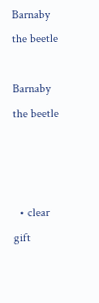Barnaby the beetle

Barnaby the beetle



  • clear gift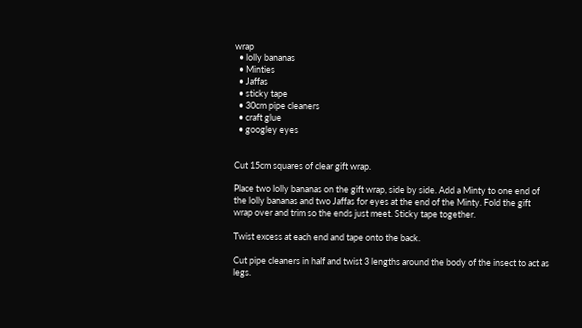wrap
  • lolly bananas
  • Minties
  • Jaffas
  • sticky tape
  • 30cm pipe cleaners
  • craft glue
  • googley eyes


Cut 15cm squares of clear gift wrap.

Place two lolly bananas on the gift wrap, side by side. Add a Minty to one end of the lolly bananas and two Jaffas for eyes at the end of the Minty. Fold the gift wrap over and trim so the ends just meet. Sticky tape together.

Twist excess at each end and tape onto the back.

Cut pipe cleaners in half and twist 3 lengths around the body of the insect to act as legs.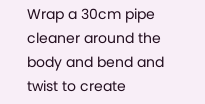Wrap a 30cm pipe cleaner around the body and bend and twist to create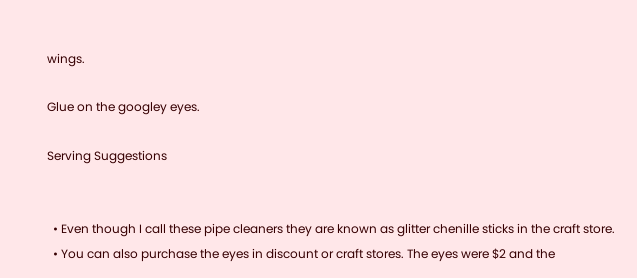wings.

Glue on the googley eyes.

Serving Suggestions


  • Even though I call these pipe cleaners they are known as glitter chenille sticks in the craft store.
  • You can also purchase the eyes in discount or craft stores. The eyes were $2 and the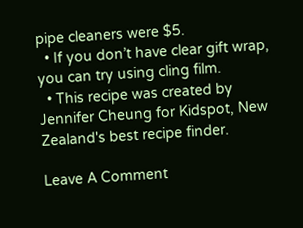pipe cleaners were $5.
  • If you don’t have clear gift wrap, you can try using cling film.
  • This recipe was created by Jennifer Cheung for Kidspot, New Zealand's best recipe finder.

Leave A Comment